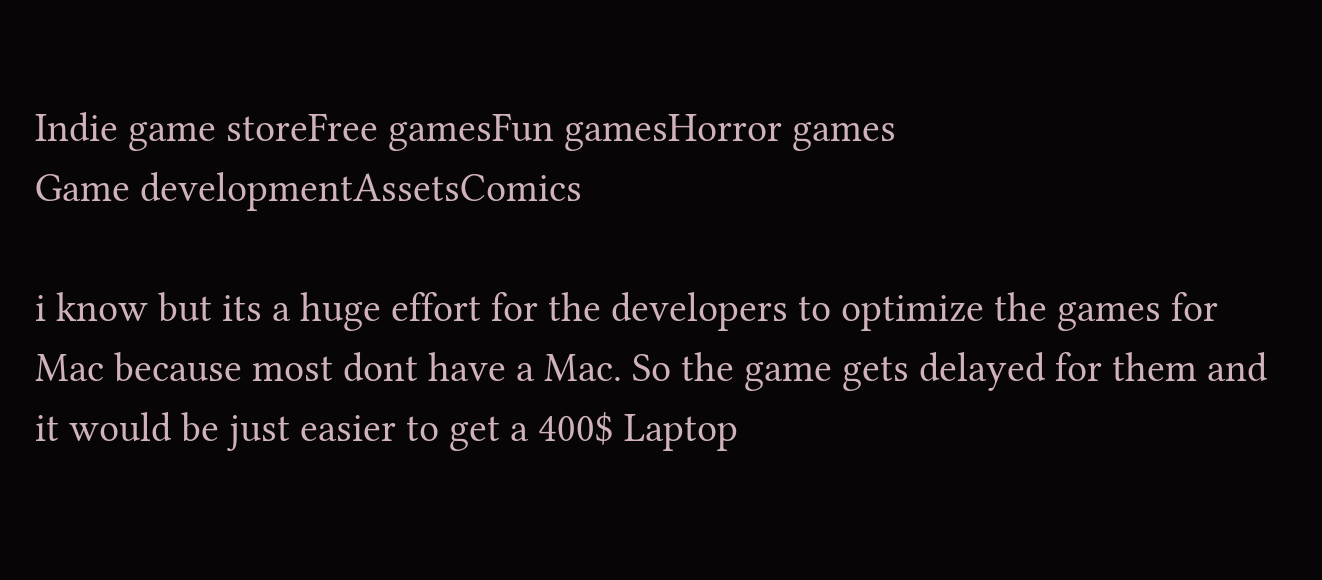Indie game storeFree gamesFun gamesHorror games
Game developmentAssetsComics

i know but its a huge effort for the developers to optimize the games for Mac because most dont have a Mac. So the game gets delayed for them and it would be just easier to get a 400$ Laptop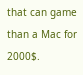that can game than a Mac for 2000$.